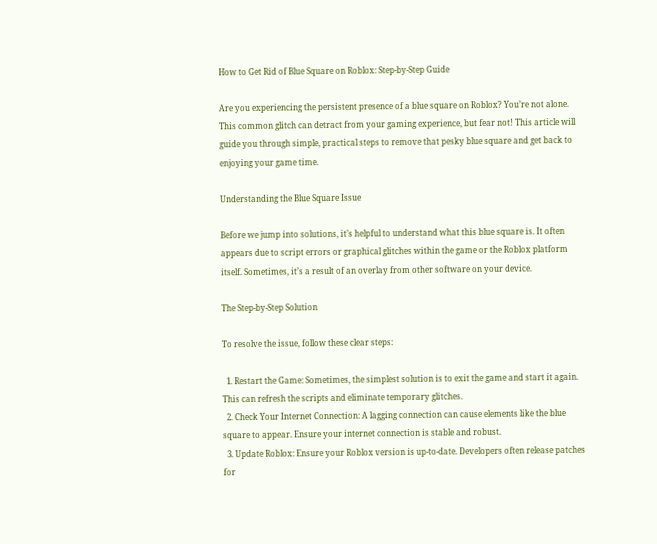How to Get Rid of Blue Square on Roblox: Step-by-Step Guide

Are you experiencing the persistent presence of a blue square on Roblox? You’re not alone. This common glitch can detract from your gaming experience, but fear not! This article will guide you through simple, practical steps to remove that pesky blue square and get back to enjoying your game time.

Understanding the Blue Square Issue

Before we jump into solutions, it’s helpful to understand what this blue square is. It often appears due to script errors or graphical glitches within the game or the Roblox platform itself. Sometimes, it’s a result of an overlay from other software on your device.

The Step-by-Step Solution

To resolve the issue, follow these clear steps:

  1. Restart the Game: Sometimes, the simplest solution is to exit the game and start it again. This can refresh the scripts and eliminate temporary glitches.
  2. Check Your Internet Connection: A lagging connection can cause elements like the blue square to appear. Ensure your internet connection is stable and robust.
  3. Update Roblox: Ensure your Roblox version is up-to-date. Developers often release patches for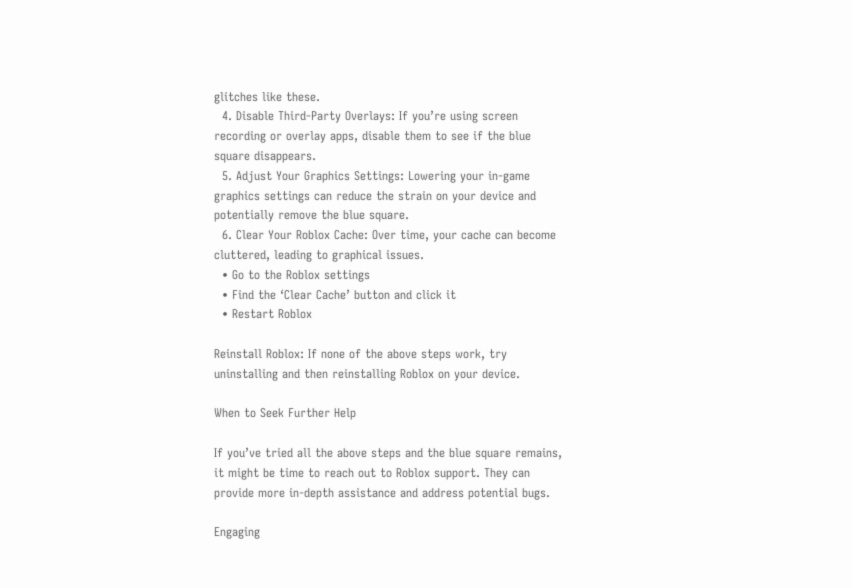glitches like these.
  4. Disable Third-Party Overlays: If you’re using screen recording or overlay apps, disable them to see if the blue square disappears.
  5. Adjust Your Graphics Settings: Lowering your in-game graphics settings can reduce the strain on your device and potentially remove the blue square.
  6. Clear Your Roblox Cache: Over time, your cache can become cluttered, leading to graphical issues.
  • Go to the Roblox settings
  • Find the ‘Clear Cache’ button and click it
  • Restart Roblox

Reinstall Roblox: If none of the above steps work, try uninstalling and then reinstalling Roblox on your device.

When to Seek Further Help

If you’ve tried all the above steps and the blue square remains, it might be time to reach out to Roblox support. They can provide more in-depth assistance and address potential bugs.

Engaging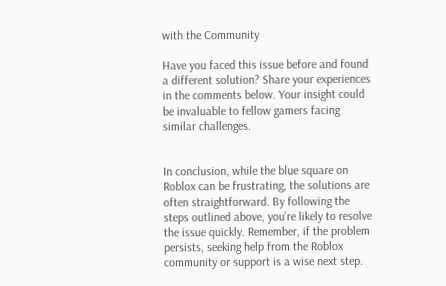with the Community

Have you faced this issue before and found a different solution? Share your experiences in the comments below. Your insight could be invaluable to fellow gamers facing similar challenges.


In conclusion, while the blue square on Roblox can be frustrating, the solutions are often straightforward. By following the steps outlined above, you’re likely to resolve the issue quickly. Remember, if the problem persists, seeking help from the Roblox community or support is a wise next step.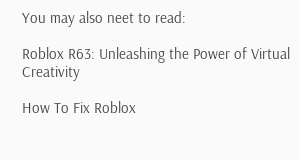You may also neet to read:

Roblox R63: Unleashing the Power of Virtual Creativity

How To Fix Roblox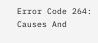Error Code 264: Causes And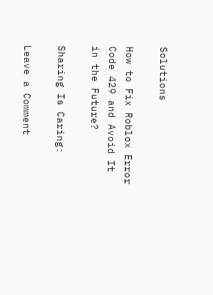Solutions

How to Fix Roblox Error Code 429 and Avoid It in the Future?

Sharing Is Caring:

Leave a Comment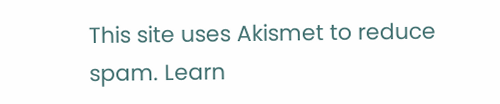This site uses Akismet to reduce spam. Learn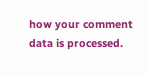how your comment data is processed.